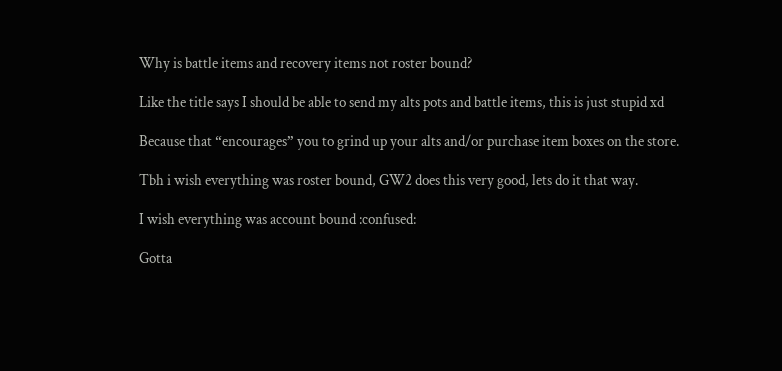Why is battle items and recovery items not roster bound?

Like the title says I should be able to send my alts pots and battle items, this is just stupid xd

Because that “encourages” you to grind up your alts and/or purchase item boxes on the store.

Tbh i wish everything was roster bound, GW2 does this very good, lets do it that way.

I wish everything was account bound :confused:

Gotta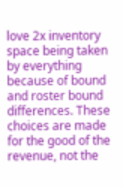love 2x inventory space being taken by everything because of bound and roster bound differences. These choices are made for the good of the revenue, not the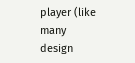player (like many design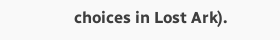choices in Lost Ark).